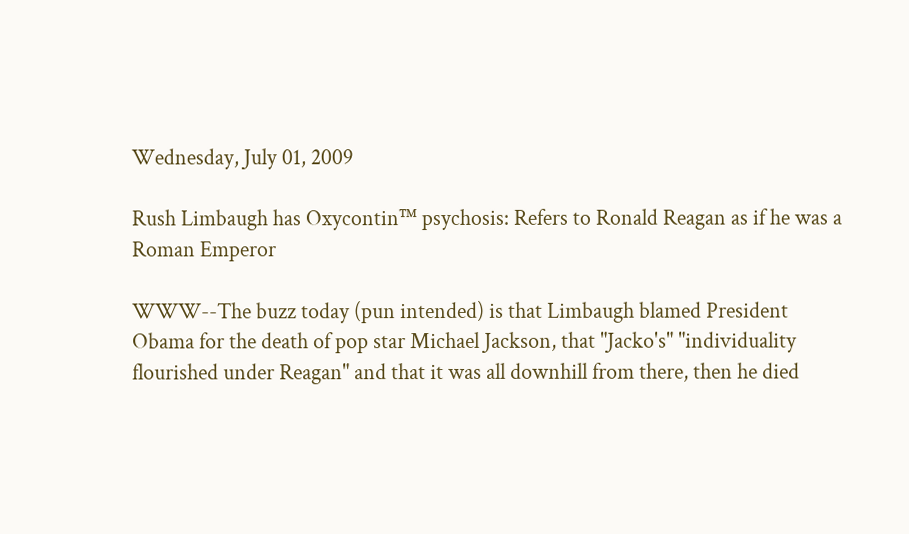Wednesday, July 01, 2009

Rush Limbaugh has Oxycontin™ psychosis: Refers to Ronald Reagan as if he was a Roman Emperor

WWW--The buzz today (pun intended) is that Limbaugh blamed President Obama for the death of pop star Michael Jackson, that "Jacko's" "individuality flourished under Reagan" and that it was all downhill from there, then he died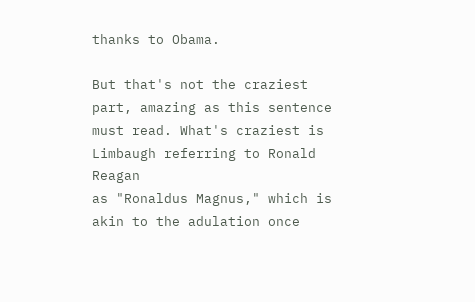thanks to Obama.

But that's not the craziest part, amazing as this sentence must read. What's craziest is Limbaugh referring to Ronald Reagan
as "Ronaldus Magnus," which is akin to the adulation once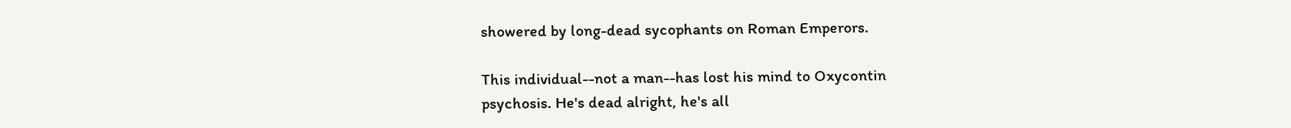showered by long-dead sycophants on Roman Emperors.

This individual--not a man--has lost his mind to Oxycontin
psychosis. He's dead alright, he's all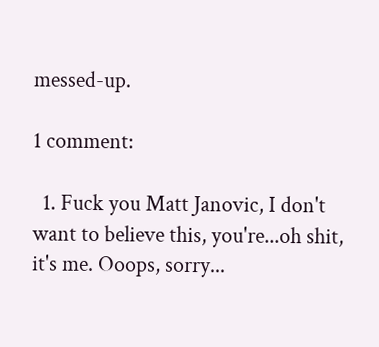messed-up.

1 comment:

  1. Fuck you Matt Janovic, I don't want to believe this, you're...oh shit, it's me. Ooops, sorry...